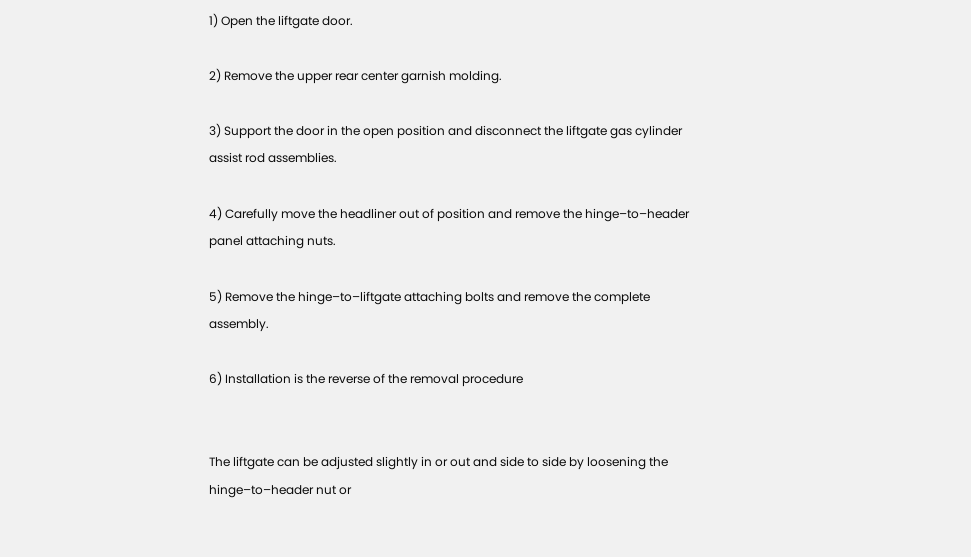1) Open the liftgate door.

2) Remove the upper rear center garnish molding.

3) Support the door in the open position and disconnect the liftgate gas cylinder assist rod assemblies.

4) Carefully move the headliner out of position and remove the hinge–to–header panel attaching nuts.

5) Remove the hinge–to–liftgate attaching bolts and remove the complete assembly.

6) Installation is the reverse of the removal procedure


The liftgate can be adjusted slightly in or out and side to side by loosening the hinge–to–header nut or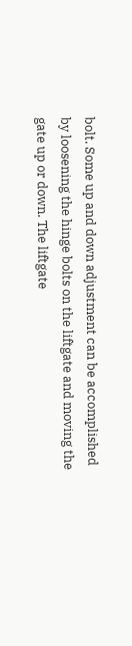bolt. Some up and down adjustment can be accomplished by loosening the hinge bolts on the liftgate and moving the gate up or down. The liftgate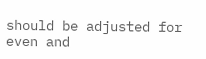should be adjusted for even and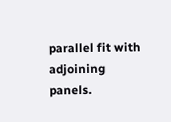parallel fit with adjoining panels.